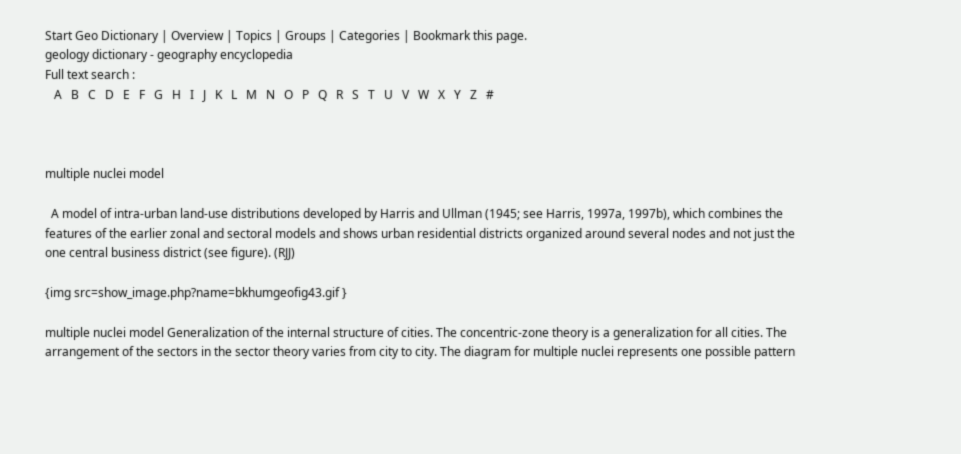Start Geo Dictionary | Overview | Topics | Groups | Categories | Bookmark this page.
geology dictionary - geography encyclopedia
Full text search :
   A   B   C   D   E   F   G   H   I   J   K   L   M   N   O   P   Q   R   S   T   U   V   W   X   Y   Z   #



multiple nuclei model

  A model of intra-urban land-use distributions developed by Harris and Ullman (1945; see Harris, 1997a, 1997b), which combines the features of the earlier zonal and sectoral models and shows urban residential districts organized around several nodes and not just the one central business district (see figure). (RJJ)

{img src=show_image.php?name=bkhumgeofig43.gif }

multiple nuclei model Generalization of the internal structure of cities. The concentric-zone theory is a generalization for all cities. The arrangement of the sectors in the sector theory varies from city to city. The diagram for multiple nuclei represents one possible pattern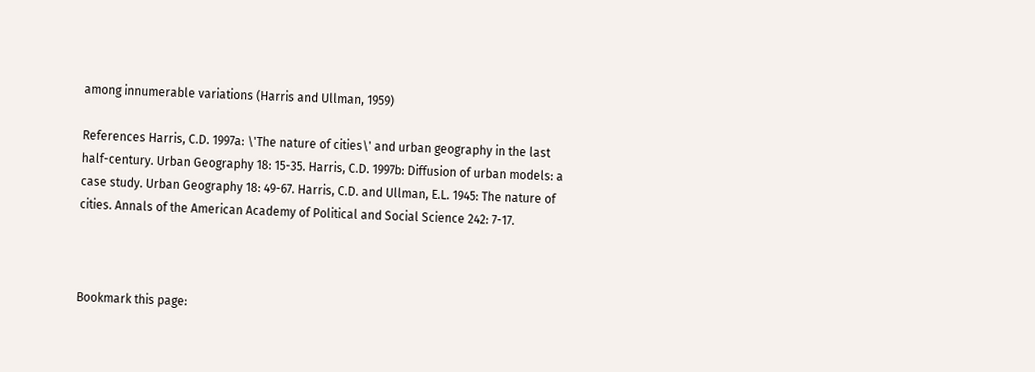among innumerable variations (Harris and Ullman, 1959)

References Harris, C.D. 1997a: \'The nature of cities\' and urban geography in the last half-century. Urban Geography 18: 15-35. Harris, C.D. 1997b: Diffusion of urban models: a case study. Urban Geography 18: 49-67. Harris, C.D. and Ullman, E.L. 1945: The nature of cities. Annals of the American Academy of Political and Social Science 242: 7-17.



Bookmark this page: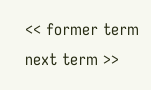<< former term
next term >>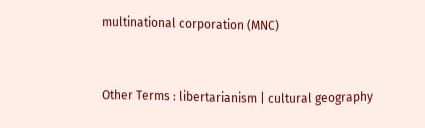multinational corporation (MNC)


Other Terms : libertarianism | cultural geography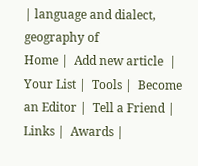| language and dialect, geography of
Home |  Add new article  |  Your List |  Tools |  Become an Editor |  Tell a Friend |  Links |  Awards |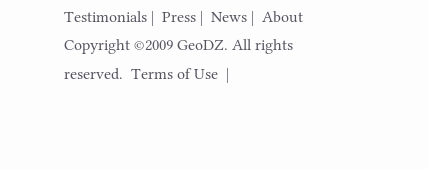Testimonials |  Press |  News |  About
Copyright ©2009 GeoDZ. All rights reserved.  Terms of Use  |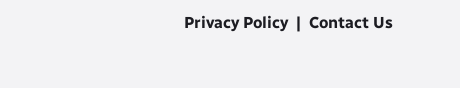Privacy Policy  |  Contact Us